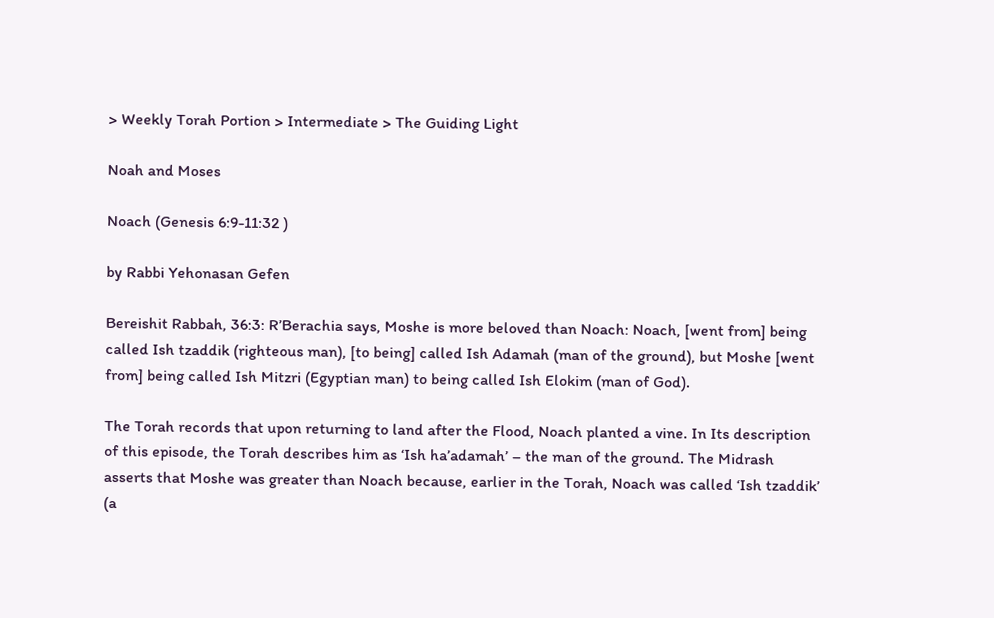> Weekly Torah Portion > Intermediate > The Guiding Light

Noah and Moses

Noach (Genesis 6:9-11:32 )

by Rabbi Yehonasan Gefen

Bereishit Rabbah, 36:3: R’Berachia says, Moshe is more beloved than Noach: Noach, [went from] being called Ish tzaddik (righteous man), [to being] called Ish Adamah (man of the ground), but Moshe [went from] being called Ish Mitzri (Egyptian man) to being called Ish Elokim (man of God).

The Torah records that upon returning to land after the Flood, Noach planted a vine. In Its description of this episode, the Torah describes him as ‘Ish ha’adamah’ – the man of the ground. The Midrash asserts that Moshe was greater than Noach because, earlier in the Torah, Noach was called ‘Ish tzaddik’ (a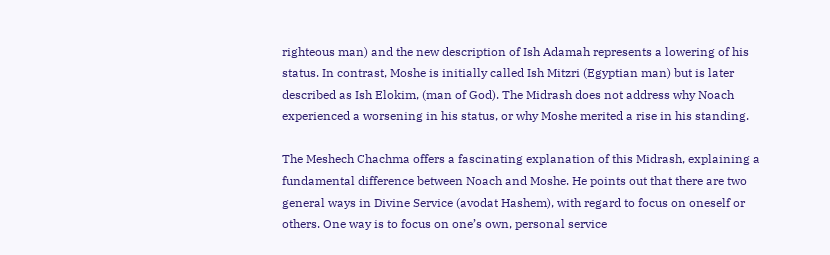righteous man) and the new description of Ish Adamah represents a lowering of his status. In contrast, Moshe is initially called Ish Mitzri (Egyptian man) but is later described as Ish Elokim, (man of God). The Midrash does not address why Noach experienced a worsening in his status, or why Moshe merited a rise in his standing.

The Meshech Chachma offers a fascinating explanation of this Midrash, explaining a fundamental difference between Noach and Moshe. He points out that there are two general ways in Divine Service (avodat Hashem), with regard to focus on oneself or others. One way is to focus on one’s own, personal service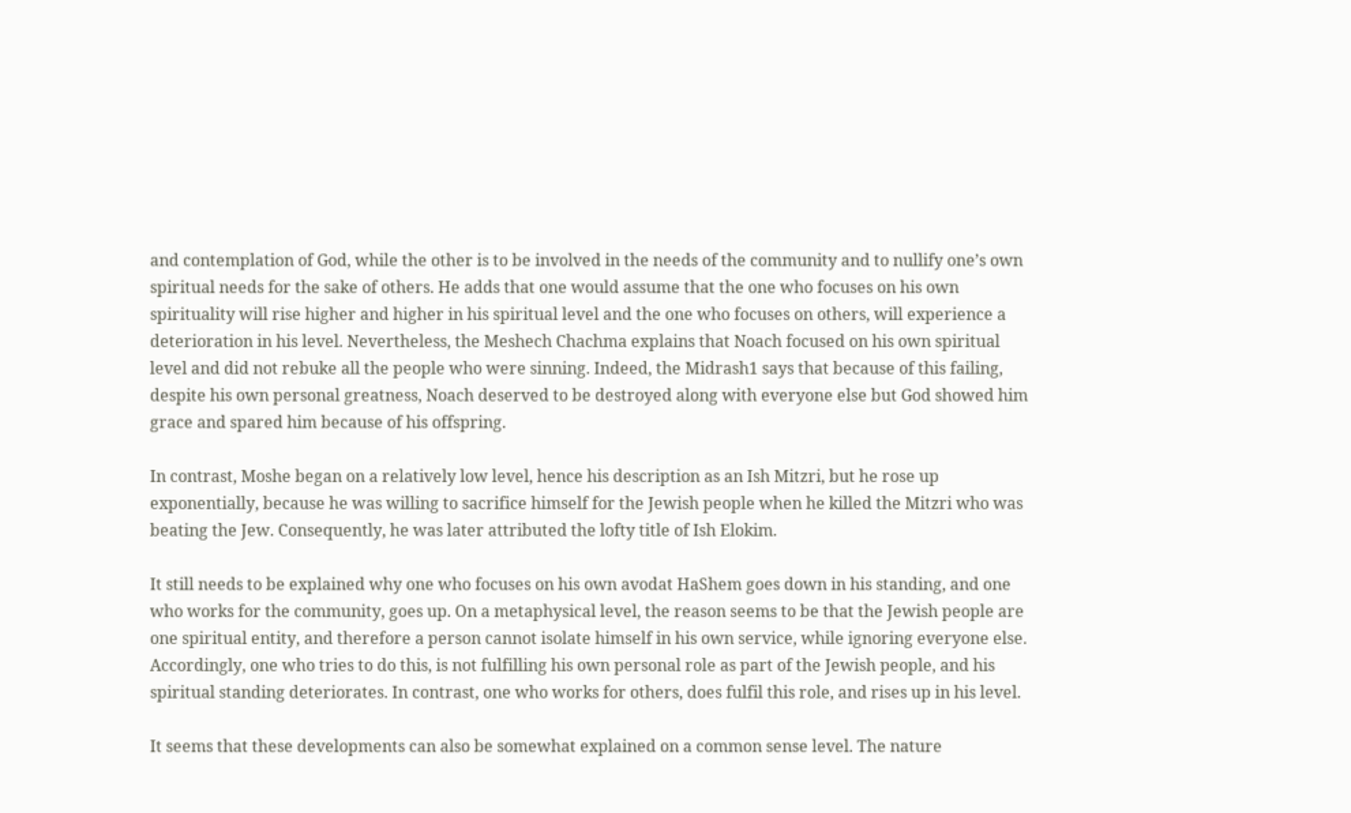and contemplation of God, while the other is to be involved in the needs of the community and to nullify one’s own spiritual needs for the sake of others. He adds that one would assume that the one who focuses on his own spirituality will rise higher and higher in his spiritual level and the one who focuses on others, will experience a deterioration in his level. Nevertheless, the Meshech Chachma explains that Noach focused on his own spiritual level and did not rebuke all the people who were sinning. Indeed, the Midrash1 says that because of this failing, despite his own personal greatness, Noach deserved to be destroyed along with everyone else but God showed him grace and spared him because of his offspring.

In contrast, Moshe began on a relatively low level, hence his description as an Ish Mitzri, but he rose up exponentially, because he was willing to sacrifice himself for the Jewish people when he killed the Mitzri who was beating the Jew. Consequently, he was later attributed the lofty title of Ish Elokim.

It still needs to be explained why one who focuses on his own avodat HaShem goes down in his standing, and one who works for the community, goes up. On a metaphysical level, the reason seems to be that the Jewish people are one spiritual entity, and therefore a person cannot isolate himself in his own service, while ignoring everyone else. Accordingly, one who tries to do this, is not fulfilling his own personal role as part of the Jewish people, and his spiritual standing deteriorates. In contrast, one who works for others, does fulfil this role, and rises up in his level.

It seems that these developments can also be somewhat explained on a common sense level. The nature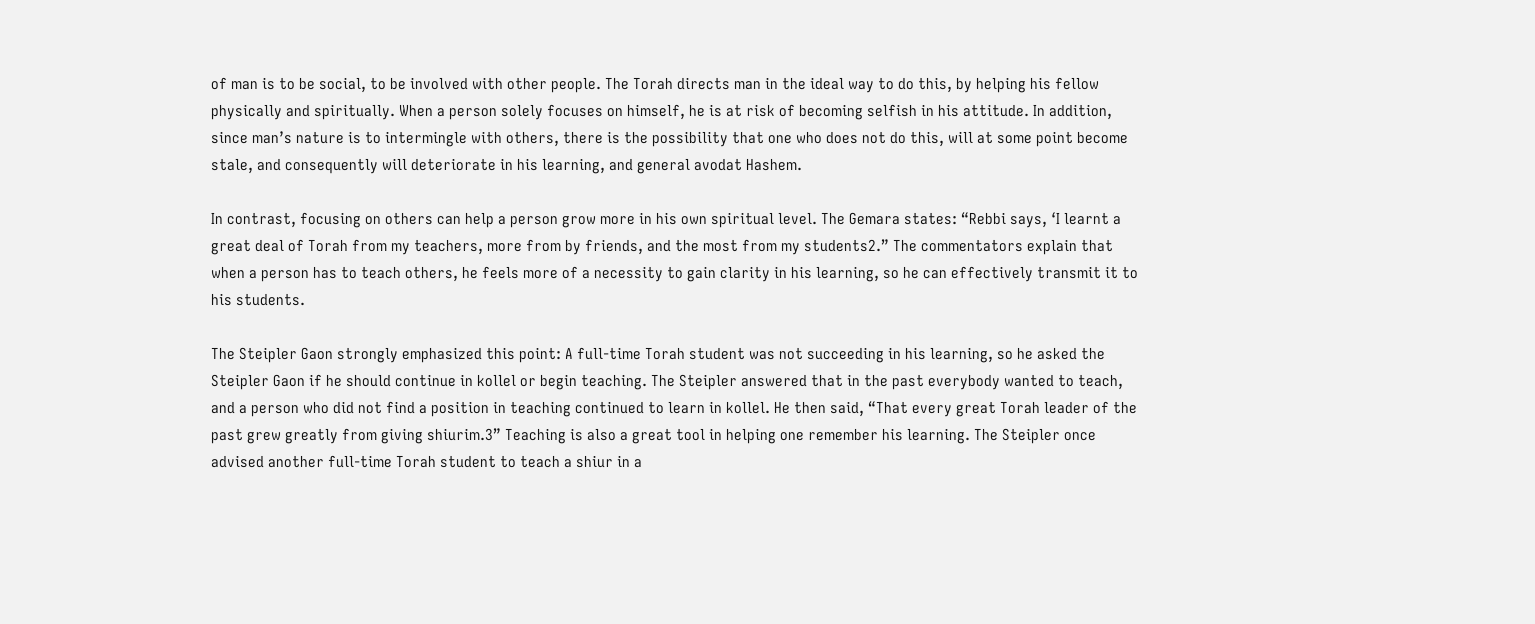of man is to be social, to be involved with other people. The Torah directs man in the ideal way to do this, by helping his fellow physically and spiritually. When a person solely focuses on himself, he is at risk of becoming selfish in his attitude. In addition, since man’s nature is to intermingle with others, there is the possibility that one who does not do this, will at some point become stale, and consequently will deteriorate in his learning, and general avodat Hashem.

In contrast, focusing on others can help a person grow more in his own spiritual level. The Gemara states: “Rebbi says, ‘I learnt a great deal of Torah from my teachers, more from by friends, and the most from my students2.” The commentators explain that when a person has to teach others, he feels more of a necessity to gain clarity in his learning, so he can effectively transmit it to his students.

The Steipler Gaon strongly emphasized this point: A full-time Torah student was not succeeding in his learning, so he asked the Steipler Gaon if he should continue in kollel or begin teaching. The Steipler answered that in the past everybody wanted to teach, and a person who did not find a position in teaching continued to learn in kollel. He then said, “That every great Torah leader of the past grew greatly from giving shiurim.3” Teaching is also a great tool in helping one remember his learning. The Steipler once advised another full-time Torah student to teach a shiur in a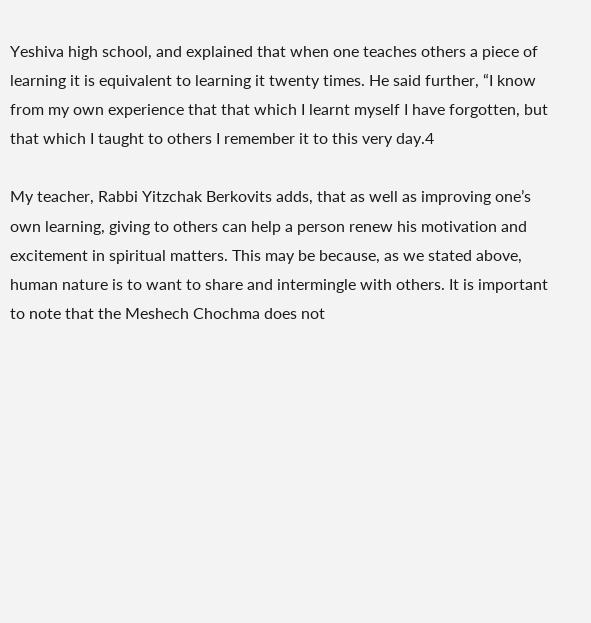Yeshiva high school, and explained that when one teaches others a piece of learning it is equivalent to learning it twenty times. He said further, “I know from my own experience that that which I learnt myself I have forgotten, but that which I taught to others I remember it to this very day.4

My teacher, Rabbi Yitzchak Berkovits adds, that as well as improving one’s own learning, giving to others can help a person renew his motivation and excitement in spiritual matters. This may be because, as we stated above, human nature is to want to share and intermingle with others. It is important to note that the Meshech Chochma does not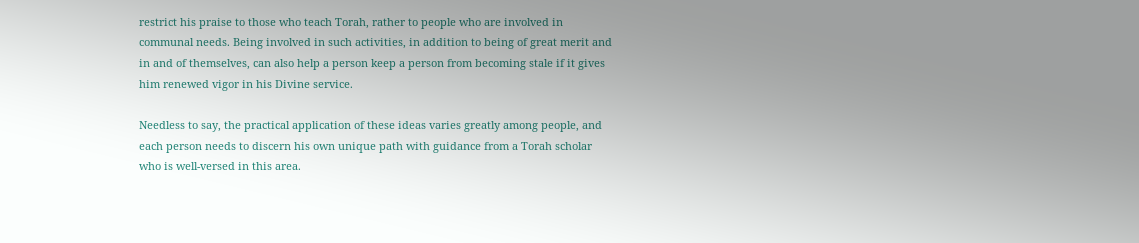restrict his praise to those who teach Torah, rather to people who are involved in communal needs. Being involved in such activities, in addition to being of great merit and in and of themselves, can also help a person keep a person from becoming stale if it gives him renewed vigor in his Divine service.

Needless to say, the practical application of these ideas varies greatly among people, and each person needs to discern his own unique path with guidance from a Torah scholar who is well-versed in this area.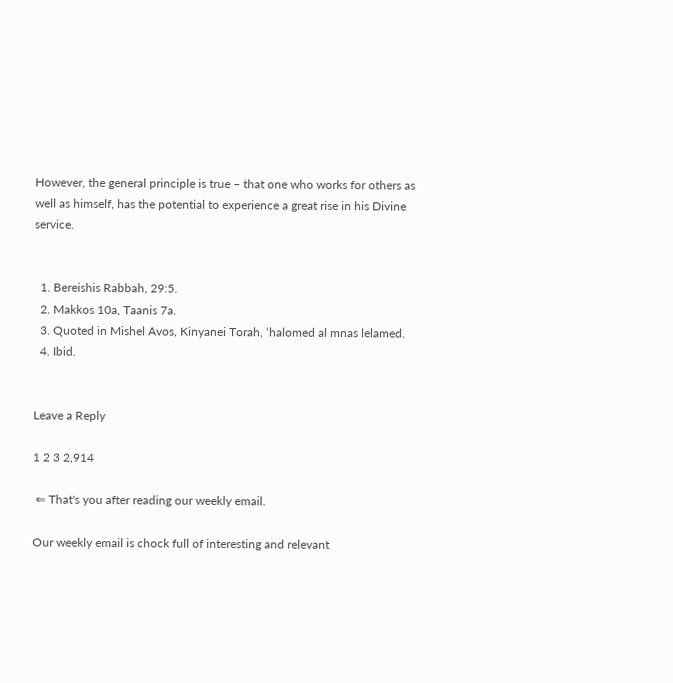However, the general principle is true – that one who works for others as well as himself, has the potential to experience a great rise in his Divine service.


  1. Bereishis Rabbah, 29:5.
  2. Makkos 10a, Taanis 7a.
  3. Quoted in Mishel Avos, Kinyanei Torah, ‘halomed al mnas lelamed.
  4. Ibid.


Leave a Reply

1 2 3 2,914

 ⇐ That's you after reading our weekly email.

Our weekly email is chock full of interesting and relevant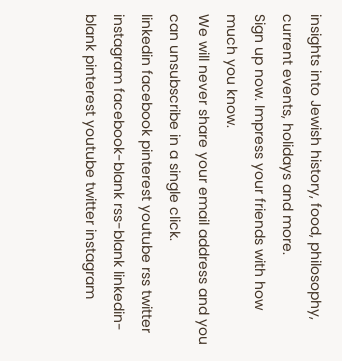insights into Jewish history, food, philosophy, current events, holidays and more.
Sign up now. Impress your friends with how much you know.
We will never share your email address and you can unsubscribe in a single click.
linkedin facebook pinterest youtube rss twitter instagram facebook-blank rss-blank linkedin-blank pinterest youtube twitter instagram